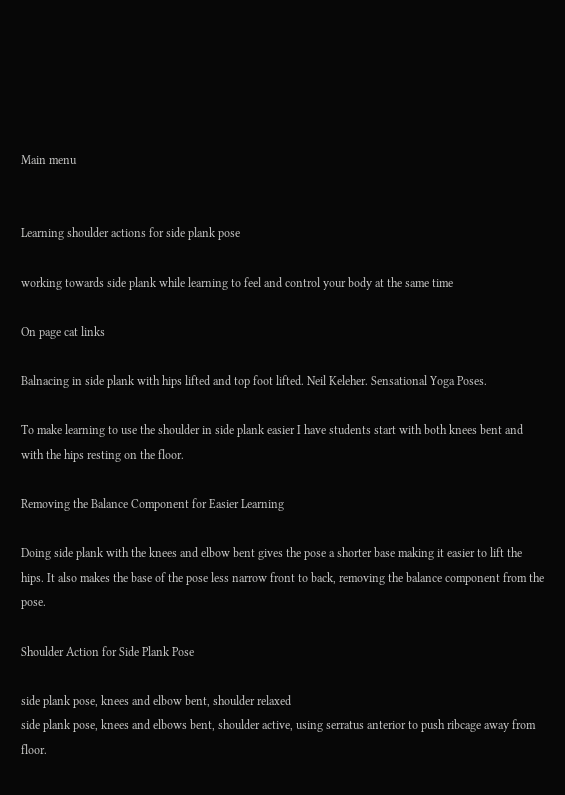Main menu


Learning shoulder actions for side plank pose

working towards side plank while learning to feel and control your body at the same time

On page cat links

Balnacing in side plank with hips lifted and top foot lifted. Neil Keleher. Sensational Yoga Poses.

To make learning to use the shoulder in side plank easier I have students start with both knees bent and with the hips resting on the floor.

Removing the Balance Component for Easier Learning

Doing side plank with the knees and elbow bent gives the pose a shorter base making it easier to lift the hips. It also makes the base of the pose less narrow front to back, removing the balance component from the pose.

Shoulder Action for Side Plank Pose

side plank pose, knees and elbow bent, shoulder relaxed
side plank pose, knees and elbows bent, shoulder active, using serratus anterior to push ribcage away from floor.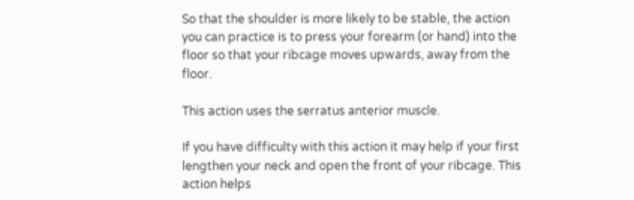So that the shoulder is more likely to be stable, the action you can practice is to press your forearm (or hand) into the floor so that your ribcage moves upwards, away from the floor.

This action uses the serratus anterior muscle.

If you have difficulty with this action it may help if your first lengthen your neck and open the front of your ribcage. This action helps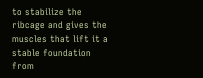to stabilize the ribcage and gives the muscles that lift it a stable foundation from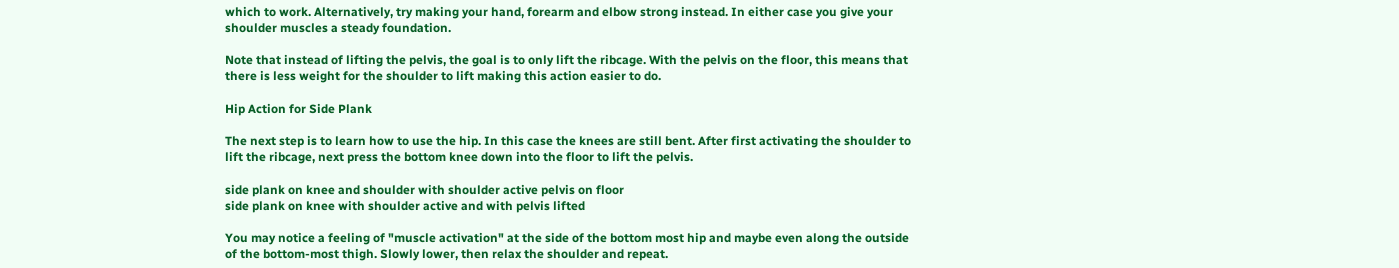which to work. Alternatively, try making your hand, forearm and elbow strong instead. In either case you give your shoulder muscles a steady foundation.

Note that instead of lifting the pelvis, the goal is to only lift the ribcage. With the pelvis on the floor, this means that there is less weight for the shoulder to lift making this action easier to do.

Hip Action for Side Plank

The next step is to learn how to use the hip. In this case the knees are still bent. After first activating the shoulder to lift the ribcage, next press the bottom knee down into the floor to lift the pelvis.

side plank on knee and shoulder with shoulder active pelvis on floor
side plank on knee with shoulder active and with pelvis lifted

You may notice a feeling of "muscle activation" at the side of the bottom most hip and maybe even along the outside of the bottom-most thigh. Slowly lower, then relax the shoulder and repeat.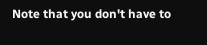Note that you don't have to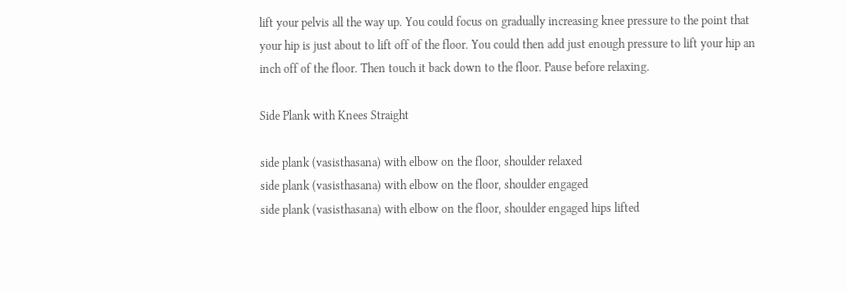lift your pelvis all the way up. You could focus on gradually increasing knee pressure to the point that your hip is just about to lift off of the floor. You could then add just enough pressure to lift your hip an inch off of the floor. Then touch it back down to the floor. Pause before relaxing.

Side Plank with Knees Straight

side plank (vasisthasana) with elbow on the floor, shoulder relaxed
side plank (vasisthasana) with elbow on the floor, shoulder engaged
side plank (vasisthasana) with elbow on the floor, shoulder engaged hips lifted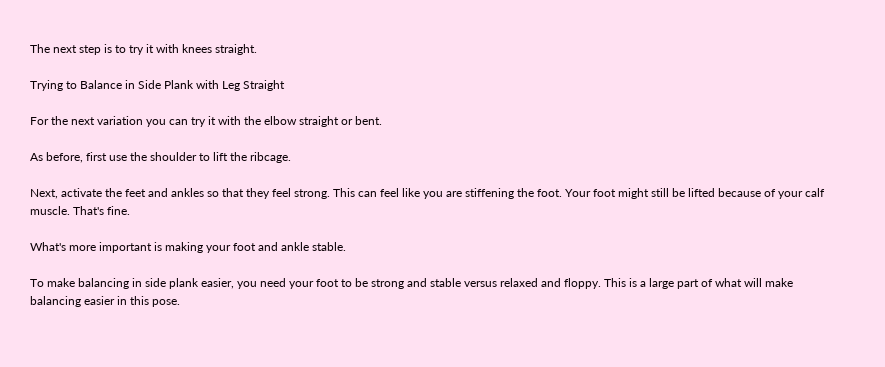The next step is to try it with knees straight.

Trying to Balance in Side Plank with Leg Straight

For the next variation you can try it with the elbow straight or bent.

As before, first use the shoulder to lift the ribcage.

Next, activate the feet and ankles so that they feel strong. This can feel like you are stiffening the foot. Your foot might still be lifted because of your calf muscle. That's fine.

What's more important is making your foot and ankle stable.

To make balancing in side plank easier, you need your foot to be strong and stable versus relaxed and floppy. This is a large part of what will make balancing easier in this pose.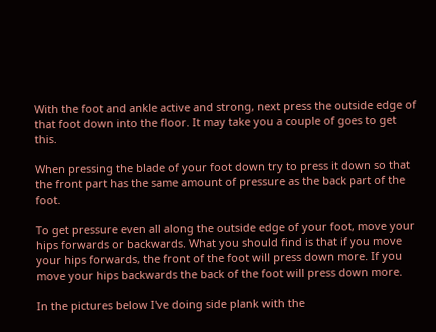With the foot and ankle active and strong, next press the outside edge of that foot down into the floor. It may take you a couple of goes to get this.

When pressing the blade of your foot down try to press it down so that the front part has the same amount of pressure as the back part of the foot.

To get pressure even all along the outside edge of your foot, move your hips forwards or backwards. What you should find is that if you move your hips forwards, the front of the foot will press down more. If you move your hips backwards the back of the foot will press down more.

In the pictures below I've doing side plank with the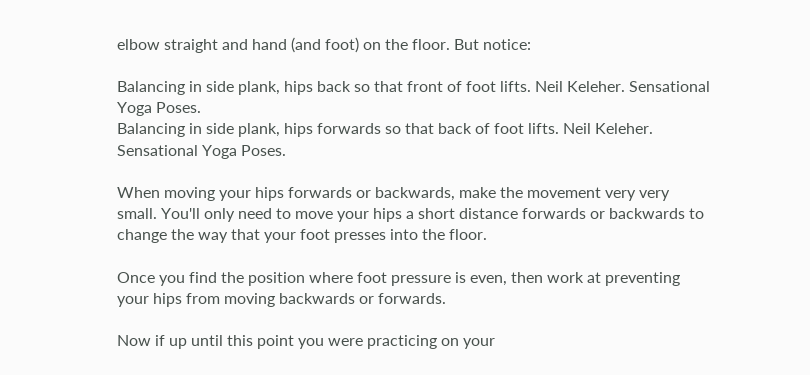elbow straight and hand (and foot) on the floor. But notice:

Balancing in side plank, hips back so that front of foot lifts. Neil Keleher. Sensational Yoga Poses.
Balancing in side plank, hips forwards so that back of foot lifts. Neil Keleher. Sensational Yoga Poses.

When moving your hips forwards or backwards, make the movement very very small. You'll only need to move your hips a short distance forwards or backwards to change the way that your foot presses into the floor.

Once you find the position where foot pressure is even, then work at preventing your hips from moving backwards or forwards.

Now if up until this point you were practicing on your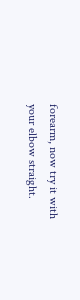forearm, now try it with your elbow straight.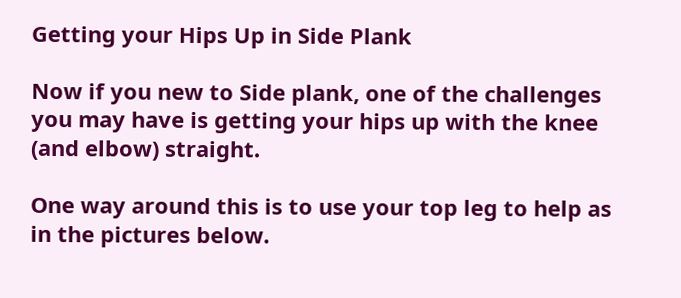Getting your Hips Up in Side Plank

Now if you new to Side plank, one of the challenges you may have is getting your hips up with the knee (and elbow) straight.

One way around this is to use your top leg to help as in the pictures below.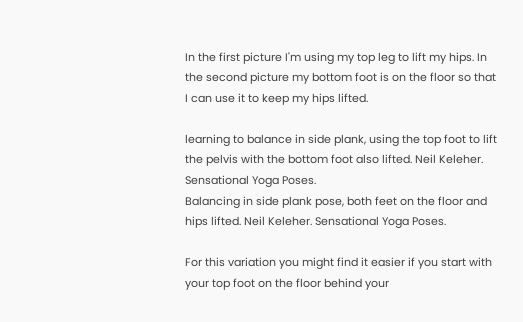In the first picture I'm using my top leg to lift my hips. In the second picture my bottom foot is on the floor so that I can use it to keep my hips lifted.

learning to balance in side plank, using the top foot to lift the pelvis with the bottom foot also lifted. Neil Keleher. Sensational Yoga Poses.
Balancing in side plank pose, both feet on the floor and hips lifted. Neil Keleher. Sensational Yoga Poses.

For this variation you might find it easier if you start with your top foot on the floor behind your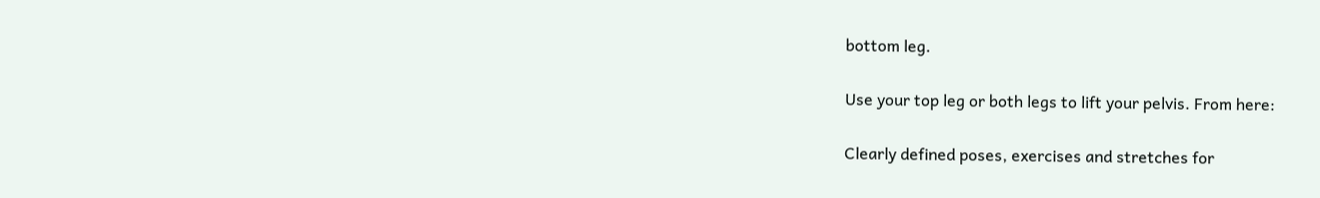bottom leg.

Use your top leg or both legs to lift your pelvis. From here:

Clearly defined poses, exercises and stretches for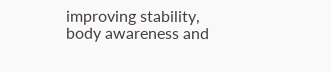improving stability, body awareness and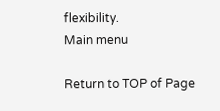flexibility.
Main menu

Return to TOP of Page